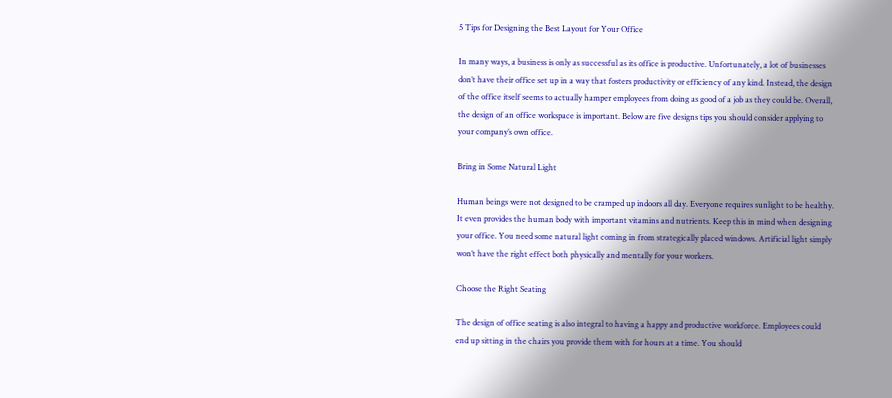5 Tips for Designing the Best Layout for Your Office

In many ways, a business is only as successful as its office is productive. Unfortunately, a lot of businesses don’t have their office set up in a way that fosters productivity or efficiency of any kind. Instead, the design of the office itself seems to actually hamper employees from doing as good of a job as they could be. Overall, the design of an office workspace is important. Below are five designs tips you should consider applying to your company’s own office.

Bring in Some Natural Light

Human beings were not designed to be cramped up indoors all day. Everyone requires sunlight to be healthy. It even provides the human body with important vitamins and nutrients. Keep this in mind when designing your office. You need some natural light coming in from strategically placed windows. Artificial light simply won’t have the right effect both physically and mentally for your workers.

Choose the Right Seating

The design of office seating is also integral to having a happy and productive workforce. Employees could end up sitting in the chairs you provide them with for hours at a time. You should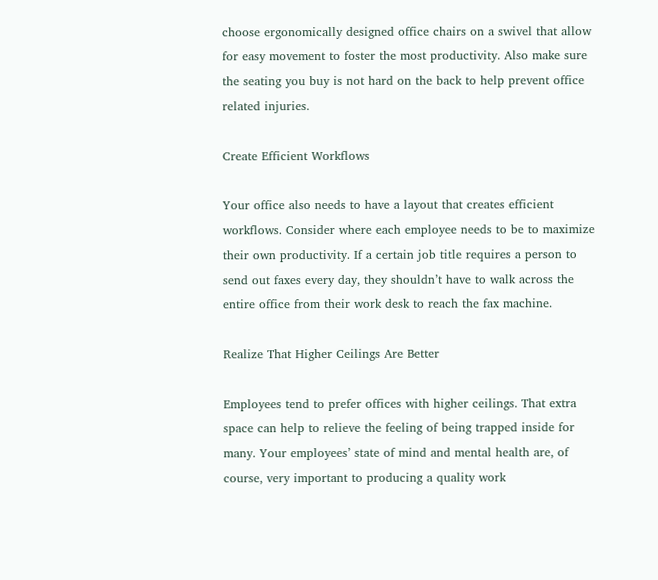choose ergonomically designed office chairs on a swivel that allow for easy movement to foster the most productivity. Also make sure the seating you buy is not hard on the back to help prevent office related injuries.

Create Efficient Workflows

Your office also needs to have a layout that creates efficient workflows. Consider where each employee needs to be to maximize their own productivity. If a certain job title requires a person to send out faxes every day, they shouldn’t have to walk across the entire office from their work desk to reach the fax machine.

Realize That Higher Ceilings Are Better

Employees tend to prefer offices with higher ceilings. That extra space can help to relieve the feeling of being trapped inside for many. Your employees’ state of mind and mental health are, of course, very important to producing a quality work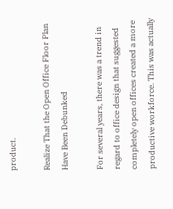product.

Realize That the Open Office Floor Plan Have Been Debunked

For several years, there was a trend in regard to office design that suggested completely open offices created a more productive workforce. This was actually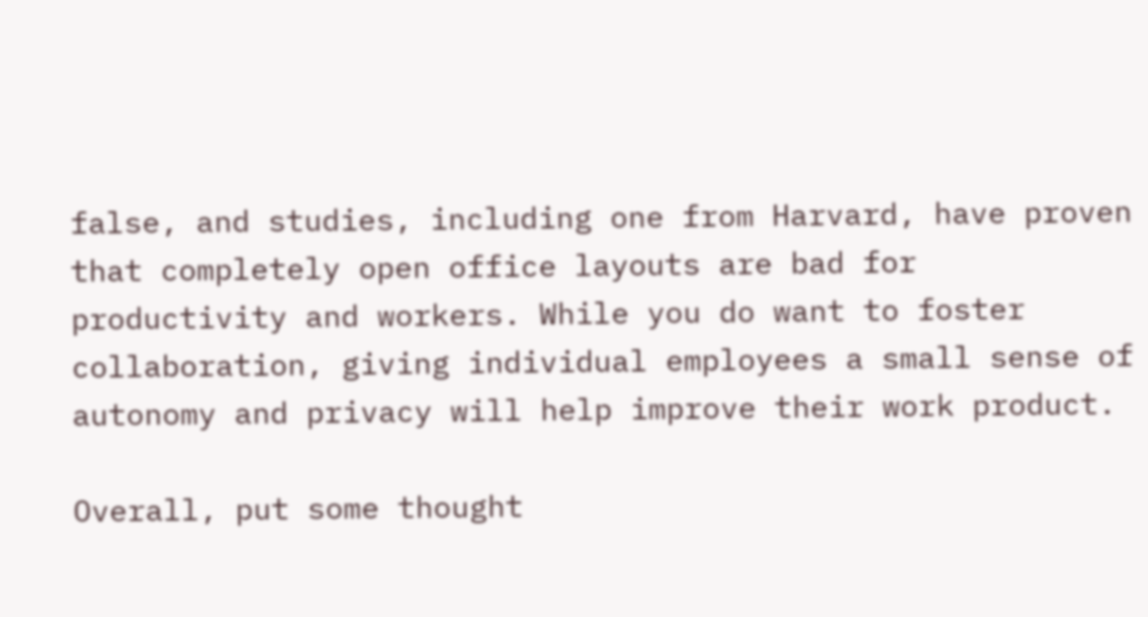false, and studies, including one from Harvard, have proven that completely open office layouts are bad for productivity and workers. While you do want to foster collaboration, giving individual employees a small sense of autonomy and privacy will help improve their work product.

Overall, put some thought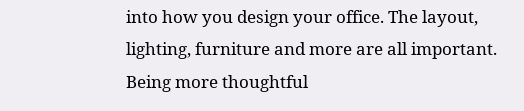into how you design your office. The layout, lighting, furniture and more are all important. Being more thoughtful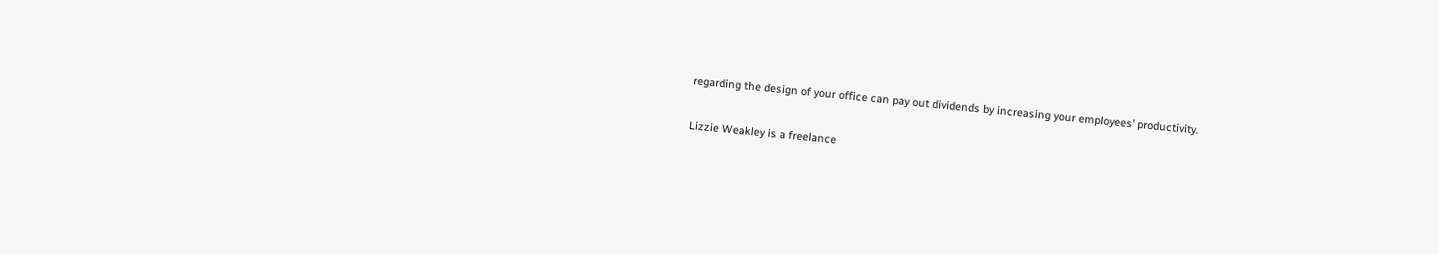regarding the design of your office can pay out dividends by increasing your employees’ productivity.

Lizzie Weakley is a freelance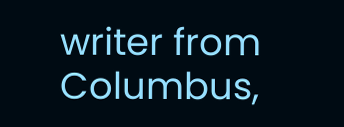writer from Columbus,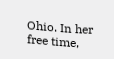Ohio. In her free time,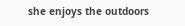she enjoys the outdoors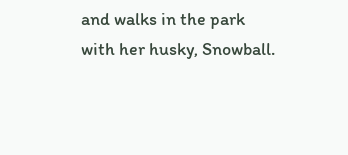and walks in the park with her husky, Snowball.